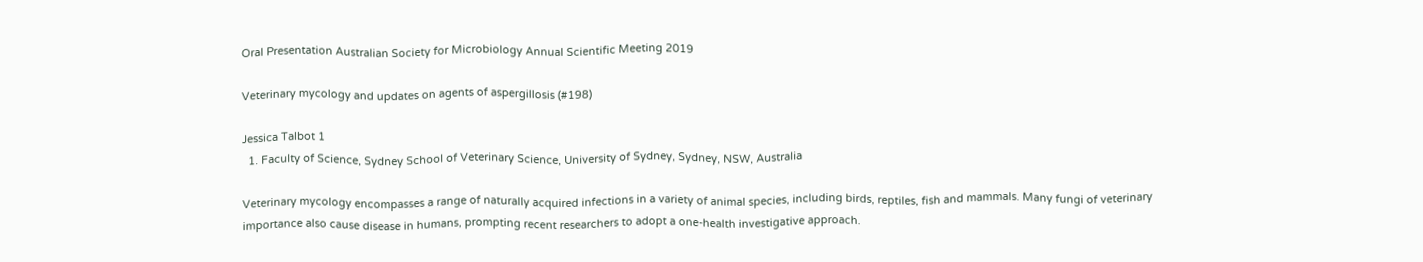Oral Presentation Australian Society for Microbiology Annual Scientific Meeting 2019

Veterinary mycology and updates on agents of aspergillosis (#198)

Jessica Talbot 1
  1. Faculty of Science, Sydney School of Veterinary Science, University of Sydney, Sydney, NSW, Australia

Veterinary mycology encompasses a range of naturally acquired infections in a variety of animal species, including birds, reptiles, fish and mammals. Many fungi of veterinary importance also cause disease in humans, prompting recent researchers to adopt a one-health investigative approach.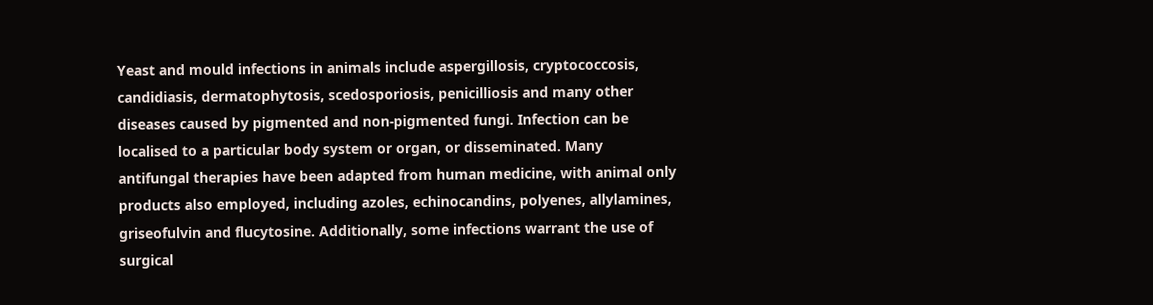Yeast and mould infections in animals include aspergillosis, cryptococcosis, candidiasis, dermatophytosis, scedosporiosis, penicilliosis and many other diseases caused by pigmented and non-pigmented fungi. Infection can be localised to a particular body system or organ, or disseminated. Many antifungal therapies have been adapted from human medicine, with animal only products also employed, including azoles, echinocandins, polyenes, allylamines, griseofulvin and flucytosine. Additionally, some infections warrant the use of surgical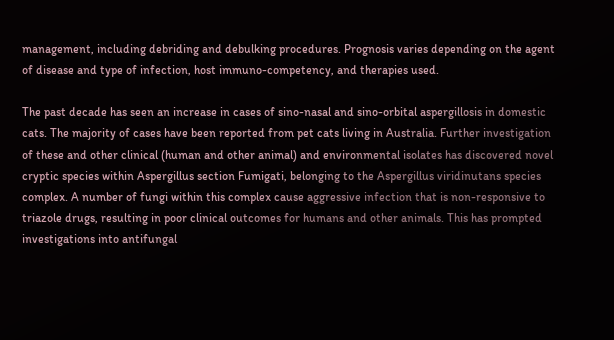management, including debriding and debulking procedures. Prognosis varies depending on the agent of disease and type of infection, host immuno-competency, and therapies used.

The past decade has seen an increase in cases of sino-nasal and sino-orbital aspergillosis in domestic cats. The majority of cases have been reported from pet cats living in Australia. Further investigation of these and other clinical (human and other animal) and environmental isolates has discovered novel cryptic species within Aspergillus section Fumigati, belonging to the Aspergillus viridinutans species complex. A number of fungi within this complex cause aggressive infection that is non-responsive to triazole drugs, resulting in poor clinical outcomes for humans and other animals. This has prompted investigations into antifungal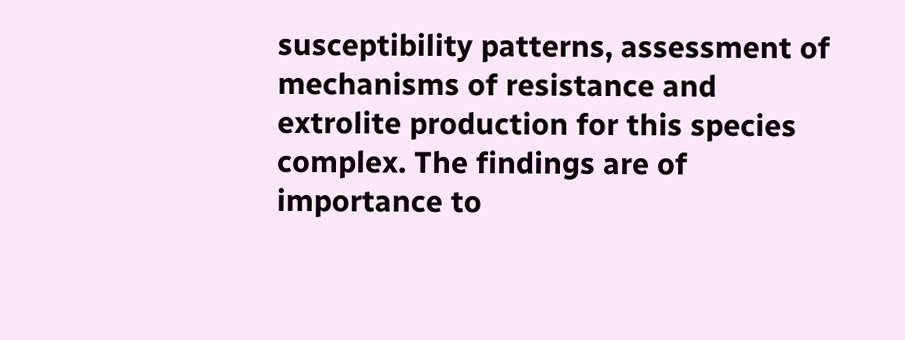susceptibility patterns, assessment of mechanisms of resistance and extrolite production for this species complex. The findings are of importance to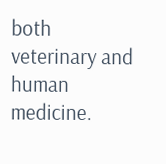both veterinary and human medicine.